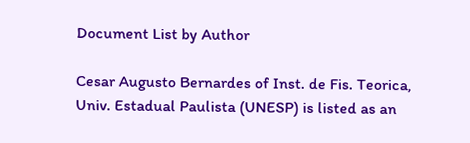Document List by Author

Cesar Augusto Bernardes of Inst. de Fis. Teorica, Univ. Estadual Paulista (UNESP) is listed as an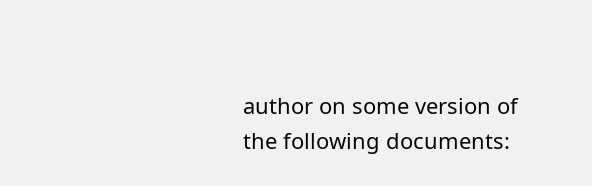author on some version of the following documents: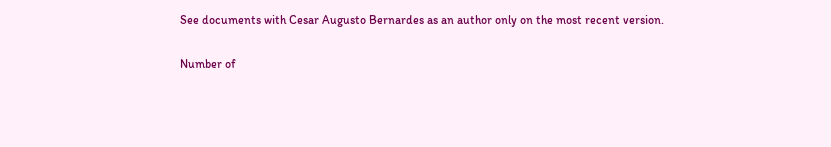See documents with Cesar Augusto Bernardes as an author only on the most recent version.

Number of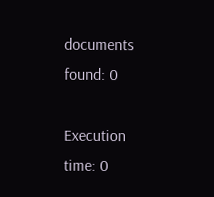documents found: 0

Execution time: 0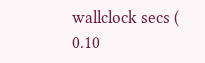wallclock secs ( 0.10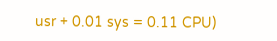usr + 0.01 sys = 0.11 CPU)